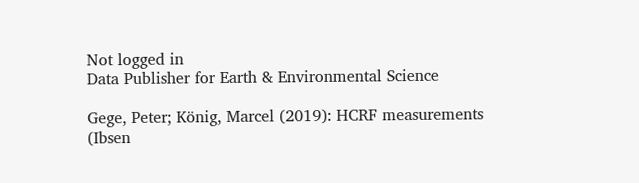Not logged in
Data Publisher for Earth & Environmental Science

Gege, Peter; König, Marcel (2019): HCRF measurements (Ibsen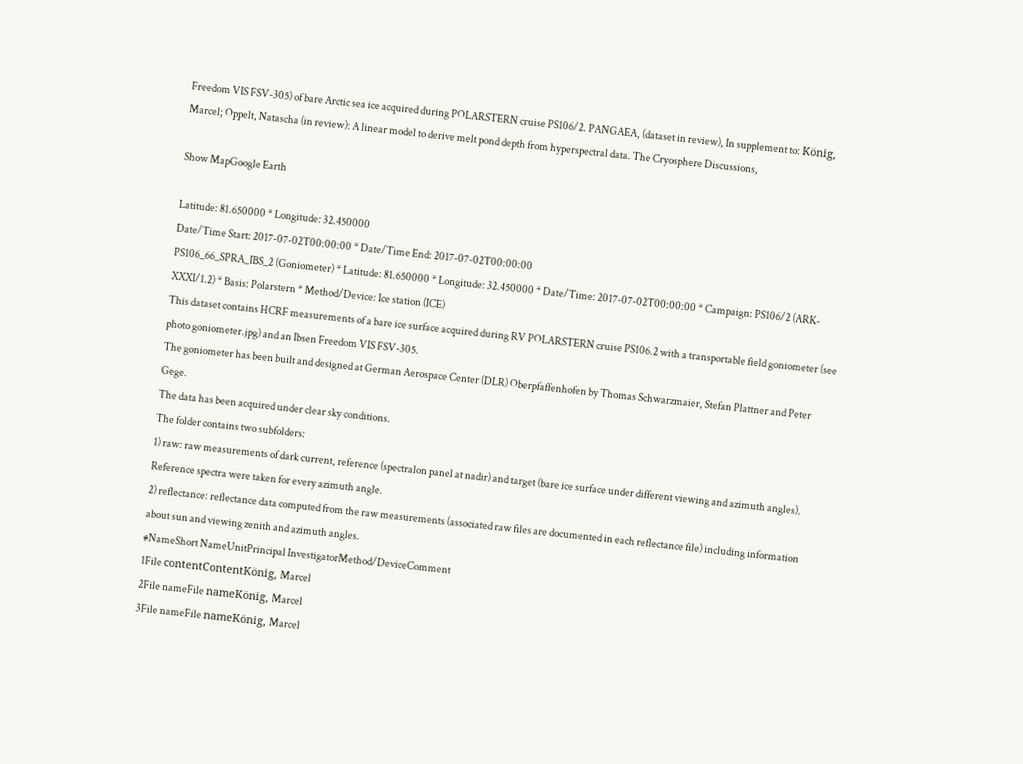Freedom VIS FSV-305) of bare Arctic sea ice acquired during POLARSTERN cruise PS106/2. PANGAEA, (dataset in review), In supplement to: König, Marcel; Oppelt, Natascha (in review): A linear model to derive melt pond depth from hyperspectral data. The Cryosphere Discussions,

Show MapGoogle Earth

Latitude: 81.650000 * Longitude: 32.450000
Date/Time Start: 2017-07-02T00:00:00 * Date/Time End: 2017-07-02T00:00:00
PS106_66_SPRA_IBS_2 (Goniometer) * Latitude: 81.650000 * Longitude: 32.450000 * Date/Time: 2017-07-02T00:00:00 * Campaign: PS106/2 (ARK-XXXI/1.2) * Basis: Polarstern * Method/Device: Ice station (ICE)
This dataset contains HCRF measurements of a bare ice surface acquired during RV POLARSTERN cruise PS106.2 with a transportable field goniometer (see photo goniometer.jpg) and an Ibsen Freedom VIS FSV-305.
The goniometer has been built and designed at German Aerospace Center (DLR) Oberpfaffenhofen by Thomas Schwarzmaier, Stefan Plattner and Peter Gege.
The data has been acquired under clear sky conditions.
The folder contains two subfolders:
1) raw: raw measurements of dark current, reference (spectralon panel at nadir) and target (bare ice surface under different viewing and azimuth angles). Reference spectra were taken for every azimuth angle.
2) reflectance: reflectance data computed from the raw measurements (associated raw files are documented in each reflectance file) including information about sun and viewing zenith and azimuth angles.
#NameShort NameUnitPrincipal InvestigatorMethod/DeviceComment
1File contentContentKönig, Marcel
2File nameFile nameKönig, Marcel
3File nameFile nameKönig, Marcel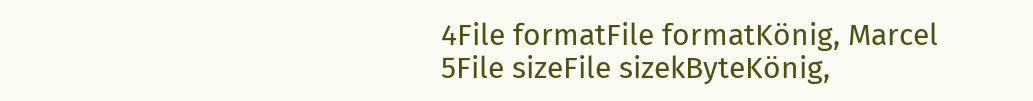4File formatFile formatKönig, Marcel
5File sizeFile sizekByteKönig,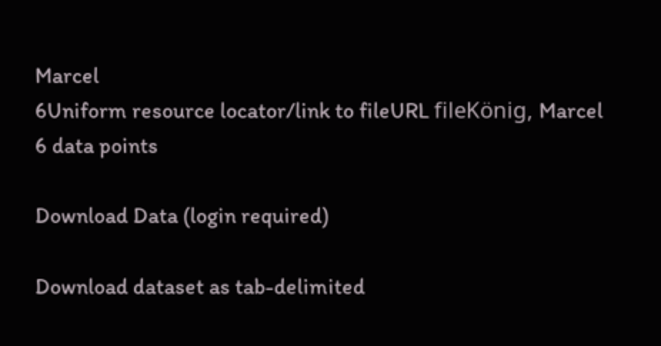Marcel
6Uniform resource locator/link to fileURL fileKönig, Marcel
6 data points

Download Data (login required)

Download dataset as tab-delimited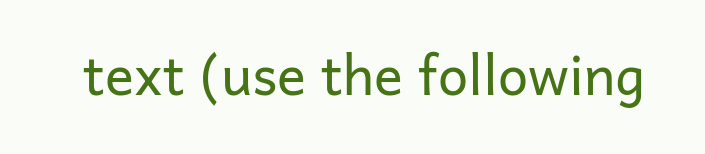text (use the following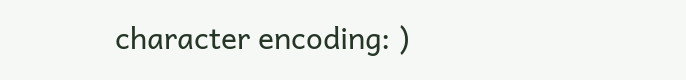character encoding: )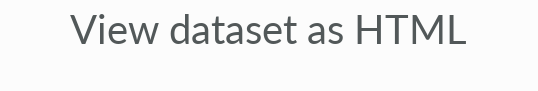View dataset as HTML